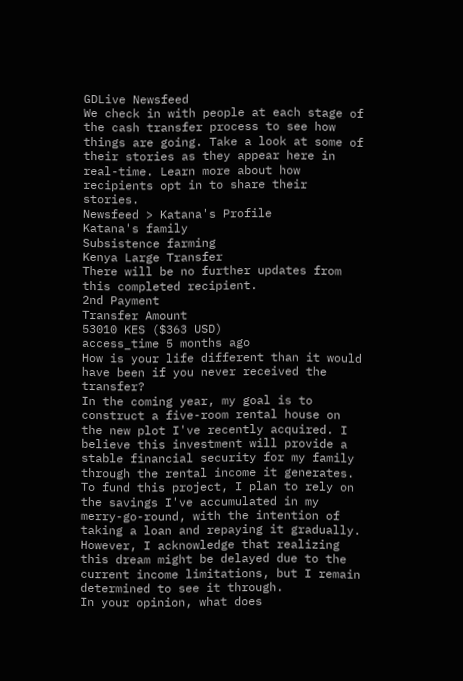GDLive Newsfeed
We check in with people at each stage of the cash transfer process to see how things are going. Take a look at some of their stories as they appear here in real-time. Learn more about how recipients opt in to share their stories.
Newsfeed > Katana's Profile
Katana's family
Subsistence farming
Kenya Large Transfer
There will be no further updates from this completed recipient.
2nd Payment
Transfer Amount
53010 KES ($363 USD)
access_time 5 months ago
How is your life different than it would have been if you never received the transfer?
In the coming year, my goal is to construct a five-room rental house on the new plot I've recently acquired. I believe this investment will provide a stable financial security for my family through the rental income it generates. To fund this project, I plan to rely on the savings I've accumulated in my merry-go-round, with the intention of taking a loan and repaying it gradually. However, I acknowledge that realizing this dream might be delayed due to the current income limitations, but I remain determined to see it through.
In your opinion, what does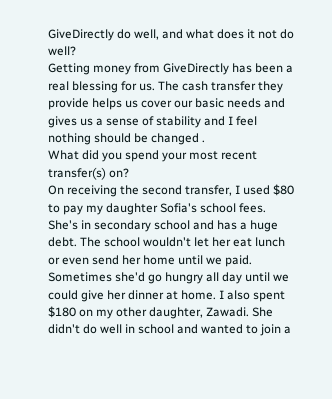GiveDirectly do well, and what does it not do well?
Getting money from GiveDirectly has been a real blessing for us. The cash transfer they provide helps us cover our basic needs and gives us a sense of stability and I feel nothing should be changed .
What did you spend your most recent transfer(s) on?
On receiving the second transfer, I used $80 to pay my daughter Sofia's school fees. She's in secondary school and has a huge debt. The school wouldn't let her eat lunch or even send her home until we paid. Sometimes she'd go hungry all day until we could give her dinner at home. I also spent $180 on my other daughter, Zawadi. She didn't do well in school and wanted to join a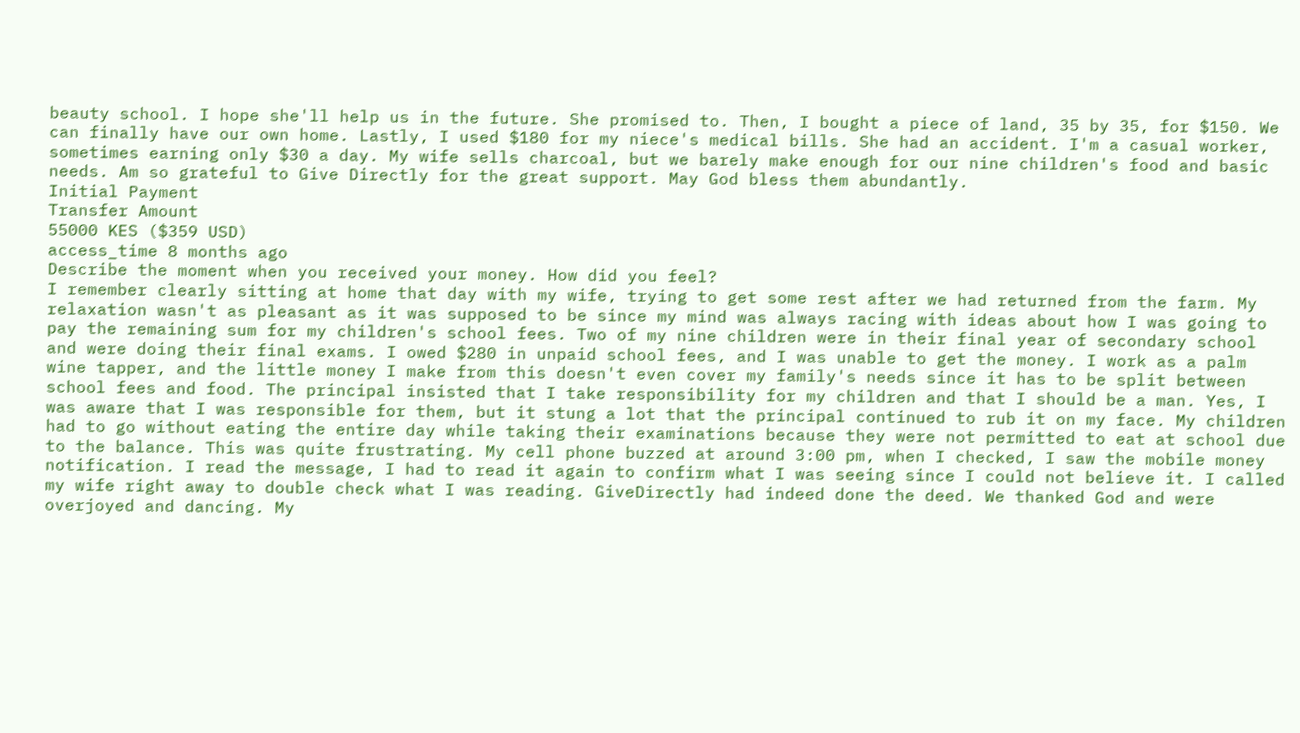beauty school. I hope she'll help us in the future. She promised to. Then, I bought a piece of land, 35 by 35, for $150. We can finally have our own home. Lastly, I used $180 for my niece's medical bills. She had an accident. I'm a casual worker, sometimes earning only $30 a day. My wife sells charcoal, but we barely make enough for our nine children's food and basic needs. Am so grateful to Give Directly for the great support. May God bless them abundantly.
Initial Payment
Transfer Amount
55000 KES ($359 USD)
access_time 8 months ago
Describe the moment when you received your money. How did you feel?
I remember clearly sitting at home that day with my wife, trying to get some rest after we had returned from the farm. My relaxation wasn't as pleasant as it was supposed to be since my mind was always racing with ideas about how I was going to pay the remaining sum for my children's school fees. Two of my nine children were in their final year of secondary school and were doing their final exams. I owed $280 in unpaid school fees, and I was unable to get the money. I work as a palm wine tapper, and the little money I make from this doesn't even cover my family's needs since it has to be split between school fees and food. The principal insisted that I take responsibility for my children and that I should be a man. Yes, I was aware that I was responsible for them, but it stung a lot that the principal continued to rub it on my face. My children had to go without eating the entire day while taking their examinations because they were not permitted to eat at school due to the balance. This was quite frustrating. My cell phone buzzed at around 3:00 pm, when I checked, I saw the mobile money notification. I read the message, I had to read it again to confirm what I was seeing since I could not believe it. I called my wife right away to double check what I was reading. GiveDirectly had indeed done the deed. We thanked God and were overjoyed and dancing. My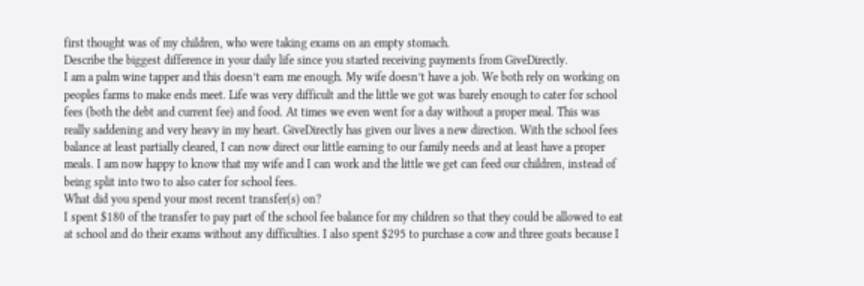first thought was of my children, who were taking exams on an empty stomach.
Describe the biggest difference in your daily life since you started receiving payments from GiveDirectly.
I am a palm wine tapper and this doesn’t earn me enough. My wife doesn’t have a job. We both rely on working on peoples farms to make ends meet. Life was very difficult and the little we got was barely enough to cater for school fees (both the debt and current fee) and food. At times we even went for a day without a proper meal. This was really saddening and very heavy in my heart. GiveDirectly has given our lives a new direction. With the school fees balance at least partially cleared, I can now direct our little earning to our family needs and at least have a proper meals. I am now happy to know that my wife and I can work and the little we get can feed our children, instead of being split into two to also cater for school fees.
What did you spend your most recent transfer(s) on?
I spent $180 of the transfer to pay part of the school fee balance for my children so that they could be allowed to eat at school and do their exams without any difficulties. I also spent $295 to purchase a cow and three goats because I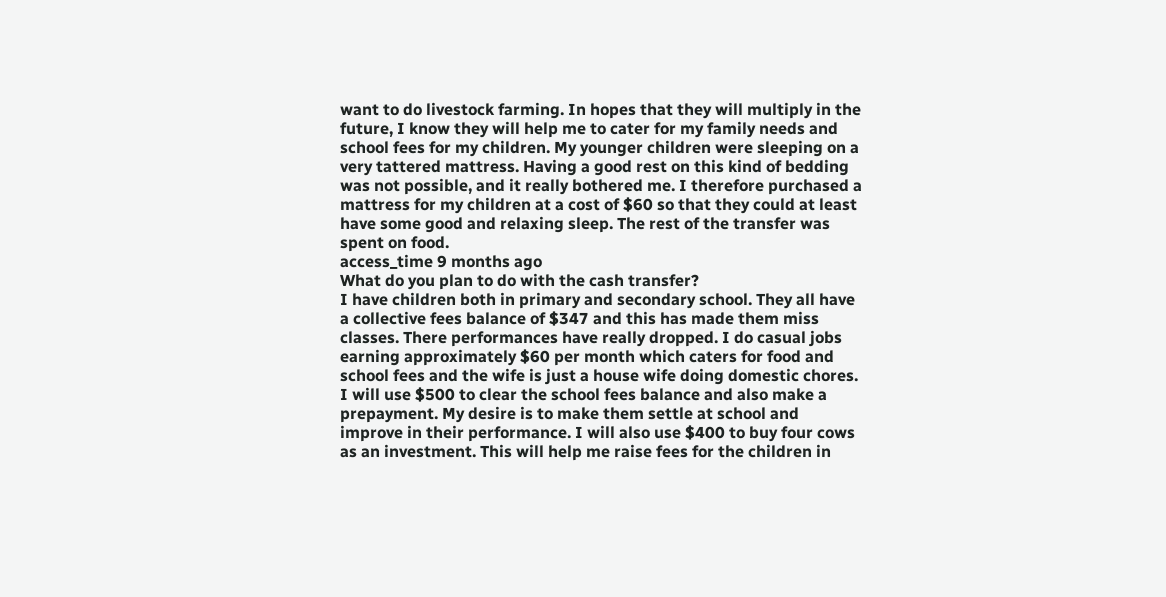want to do livestock farming. In hopes that they will multiply in the future, I know they will help me to cater for my family needs and school fees for my children. My younger children were sleeping on a very tattered mattress. Having a good rest on this kind of bedding was not possible, and it really bothered me. I therefore purchased a mattress for my children at a cost of $60 so that they could at least have some good and relaxing sleep. The rest of the transfer was spent on food.
access_time 9 months ago
What do you plan to do with the cash transfer?
I have children both in primary and secondary school. They all have a collective fees balance of $347 and this has made them miss classes. There performances have really dropped. I do casual jobs earning approximately $60 per month which caters for food and school fees and the wife is just a house wife doing domestic chores. I will use $500 to clear the school fees balance and also make a prepayment. My desire is to make them settle at school and improve in their performance. I will also use $400 to buy four cows as an investment. This will help me raise fees for the children in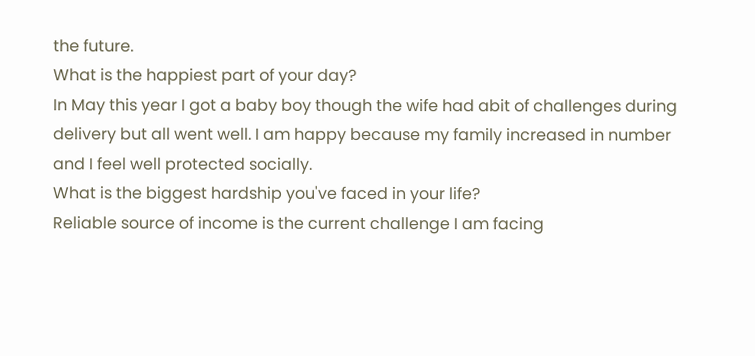the future.
What is the happiest part of your day?
In May this year I got a baby boy though the wife had abit of challenges during delivery but all went well. I am happy because my family increased in number and I feel well protected socially.
What is the biggest hardship you've faced in your life?
Reliable source of income is the current challenge I am facing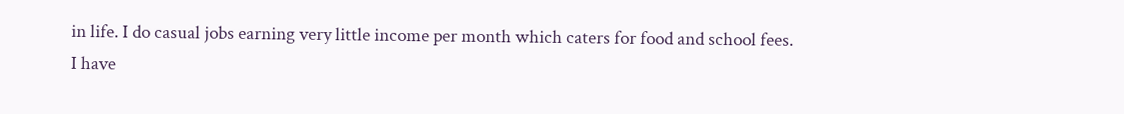in life. I do casual jobs earning very little income per month which caters for food and school fees. I have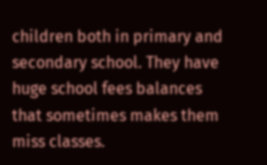children both in primary and secondary school. They have huge school fees balances that sometimes makes them miss classes.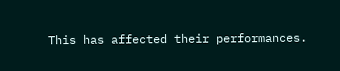This has affected their performances.